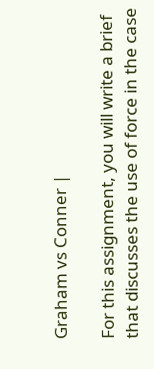Graham vs Conner |

For this assignment, you will write a brief that discusses the use of force in the case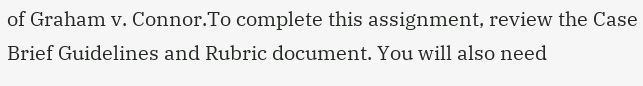of Graham v. Connor.To complete this assignment, review the Case Brief Guidelines and Rubric document. You will also need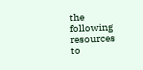the following resources to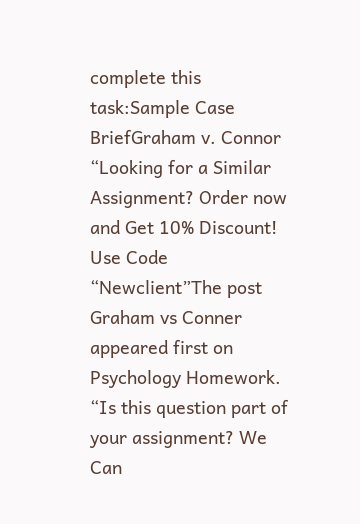complete this task:Sample Case BriefGraham v. Connor “Looking for a Similar Assignment? Order now and Get 10% Discount! Use Code “Newclient”The post Graham vs Conner appeared first on Psychology Homework.  “Is this question part of your assignment? We Can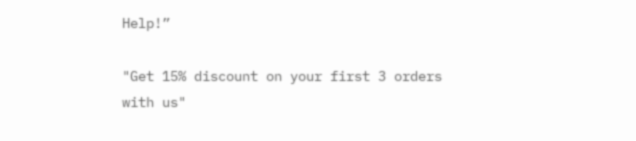Help!”

"Get 15% discount on your first 3 orders with us"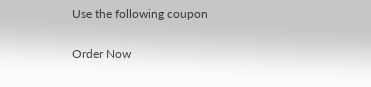Use the following coupon

Order Now